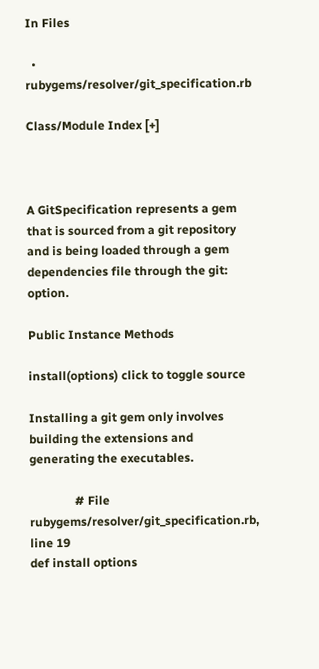In Files

  • rubygems/resolver/git_specification.rb

Class/Module Index [+]



A GitSpecification represents a gem that is sourced from a git repository and is being loaded through a gem dependencies file through the git: option.

Public Instance Methods

install(options) click to toggle source

Installing a git gem only involves building the extensions and generating the executables.

               # File rubygems/resolver/git_specification.rb, line 19
def install options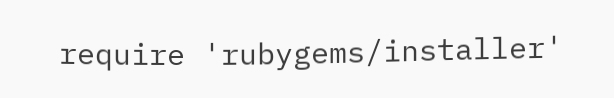require 'rubygems/installer'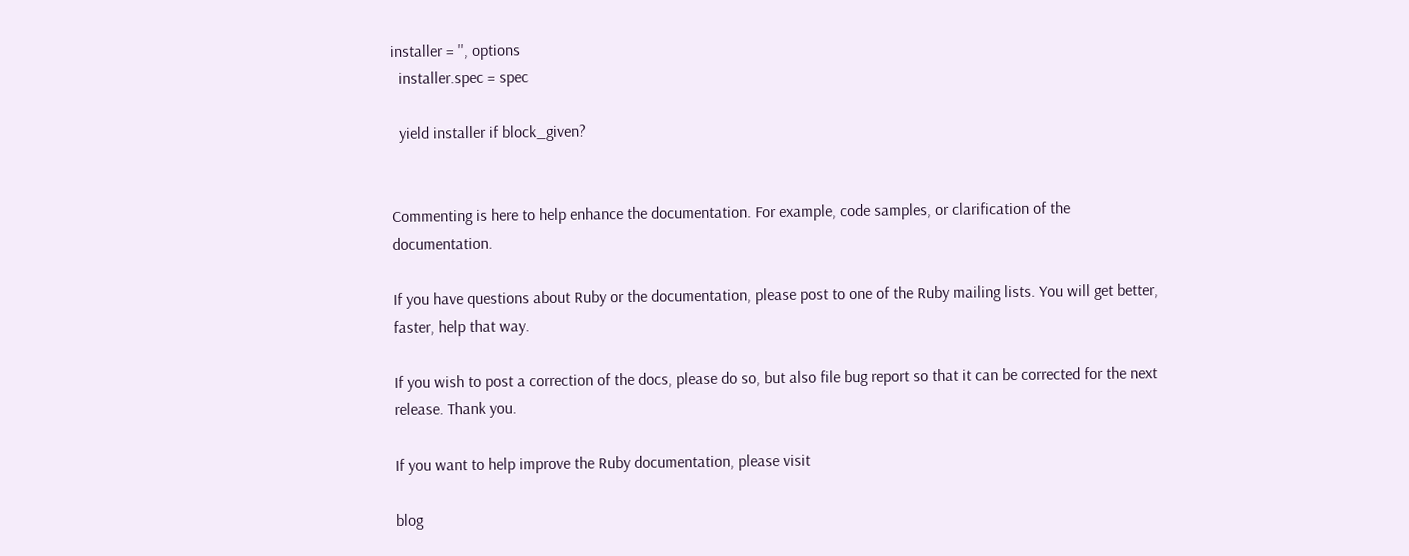installer = '', options
  installer.spec = spec

  yield installer if block_given?


Commenting is here to help enhance the documentation. For example, code samples, or clarification of the documentation.

If you have questions about Ruby or the documentation, please post to one of the Ruby mailing lists. You will get better, faster, help that way.

If you wish to post a correction of the docs, please do so, but also file bug report so that it can be corrected for the next release. Thank you.

If you want to help improve the Ruby documentation, please visit

blog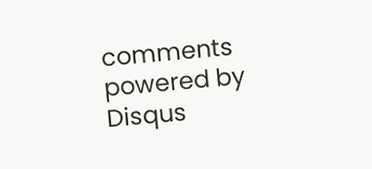comments powered by Disqus